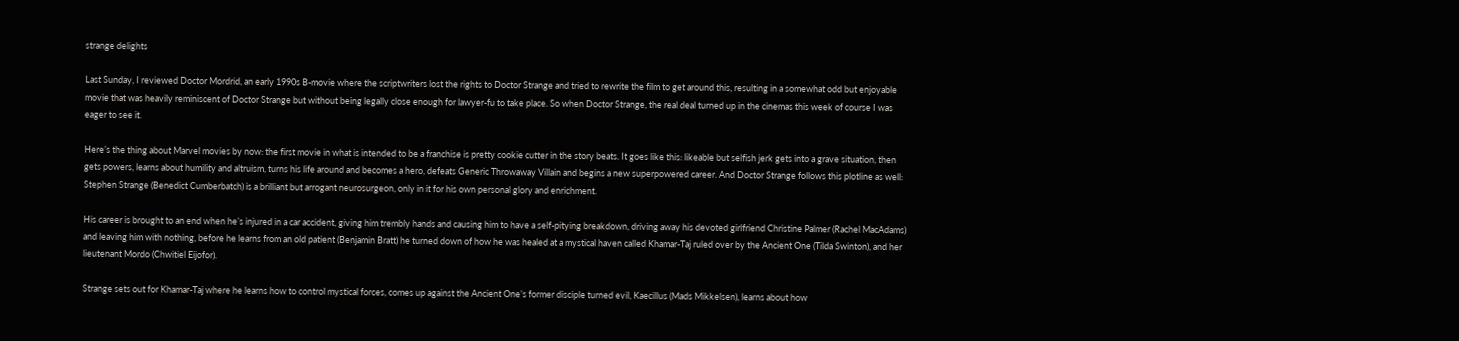strange delights

Last Sunday, I reviewed Doctor Mordrid, an early 1990s B-movie where the scriptwriters lost the rights to Doctor Strange and tried to rewrite the film to get around this, resulting in a somewhat odd but enjoyable movie that was heavily reminiscent of Doctor Strange but without being legally close enough for lawyer-fu to take place. So when Doctor Strange, the real deal turned up in the cinemas this week of course I was eager to see it.

Here’s the thing about Marvel movies by now: the first movie in what is intended to be a franchise is pretty cookie cutter in the story beats. It goes like this: likeable but selfish jerk gets into a grave situation, then gets powers, learns about humility and altruism, turns his life around and becomes a hero, defeats Generic Throwaway Villain and begins a new superpowered career. And Doctor Strange follows this plotline as well: Stephen Strange (Benedict Cumberbatch) is a brilliant but arrogant neurosurgeon, only in it for his own personal glory and enrichment.

His career is brought to an end when he’s injured in a car accident, giving him trembly hands and causing him to have a self-pitying breakdown, driving away his devoted girlfriend Christine Palmer (Rachel MacAdams) and leaving him with nothing, before he learns from an old patient (Benjamin Bratt) he turned down of how he was healed at a mystical haven called Khamar-Taj ruled over by the Ancient One (Tilda Swinton), and her lieutenant Mordo (Chwitiel Eijofor).

Strange sets out for Khamar-Taj where he learns how to control mystical forces, comes up against the Ancient One’s former disciple turned evil, Kaecillus (Mads Mikkelsen), learns about how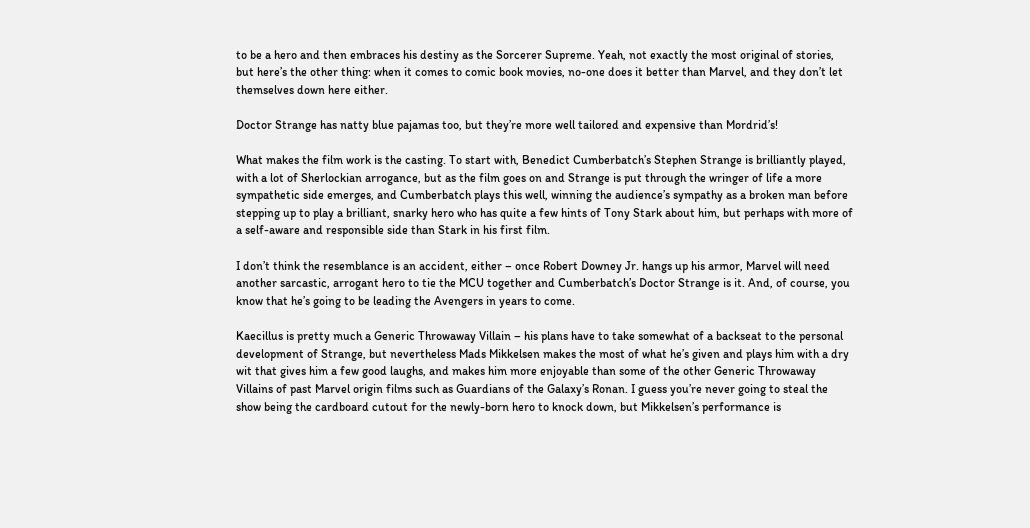to be a hero and then embraces his destiny as the Sorcerer Supreme. Yeah, not exactly the most original of stories, but here’s the other thing: when it comes to comic book movies, no-one does it better than Marvel, and they don’t let themselves down here either.

Doctor Strange has natty blue pajamas too, but they’re more well tailored and expensive than Mordrid’s!

What makes the film work is the casting. To start with, Benedict Cumberbatch’s Stephen Strange is brilliantly played, with a lot of Sherlockian arrogance, but as the film goes on and Strange is put through the wringer of life a more sympathetic side emerges, and Cumberbatch plays this well, winning the audience’s sympathy as a broken man before stepping up to play a brilliant, snarky hero who has quite a few hints of Tony Stark about him, but perhaps with more of a self-aware and responsible side than Stark in his first film.

I don’t think the resemblance is an accident, either – once Robert Downey Jr. hangs up his armor, Marvel will need another sarcastic, arrogant hero to tie the MCU together and Cumberbatch’s Doctor Strange is it. And, of course, you know that he’s going to be leading the Avengers in years to come.

Kaecillus is pretty much a Generic Throwaway Villain – his plans have to take somewhat of a backseat to the personal development of Strange, but nevertheless Mads Mikkelsen makes the most of what he’s given and plays him with a dry wit that gives him a few good laughs, and makes him more enjoyable than some of the other Generic Throwaway Villains of past Marvel origin films such as Guardians of the Galaxy’s Ronan. I guess you’re never going to steal the show being the cardboard cutout for the newly-born hero to knock down, but Mikkelsen’s performance is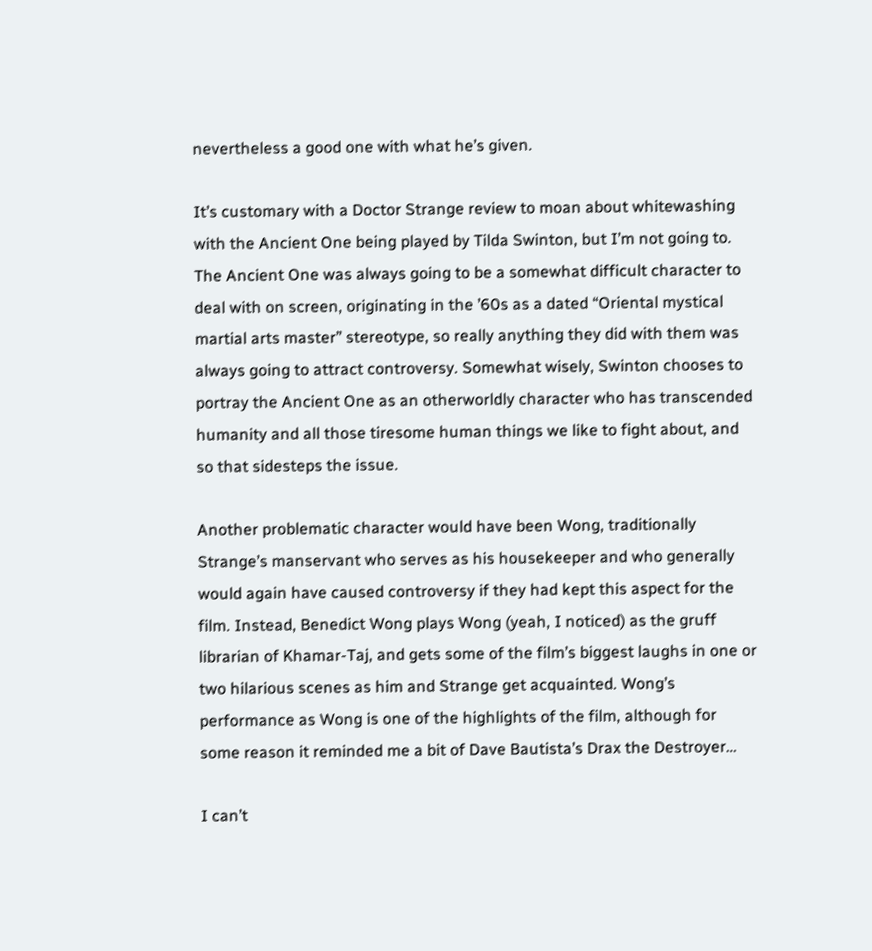nevertheless a good one with what he’s given.

It’s customary with a Doctor Strange review to moan about whitewashing with the Ancient One being played by Tilda Swinton, but I’m not going to. The Ancient One was always going to be a somewhat difficult character to deal with on screen, originating in the ’60s as a dated “Oriental mystical martial arts master” stereotype, so really anything they did with them was always going to attract controversy. Somewhat wisely, Swinton chooses to portray the Ancient One as an otherworldly character who has transcended humanity and all those tiresome human things we like to fight about, and so that sidesteps the issue.

Another problematic character would have been Wong, traditionally Strange’s manservant who serves as his housekeeper and who generally would again have caused controversy if they had kept this aspect for the film. Instead, Benedict Wong plays Wong (yeah, I noticed) as the gruff librarian of Khamar-Taj, and gets some of the film’s biggest laughs in one or two hilarious scenes as him and Strange get acquainted. Wong’s performance as Wong is one of the highlights of the film, although for some reason it reminded me a bit of Dave Bautista’s Drax the Destroyer…

I can’t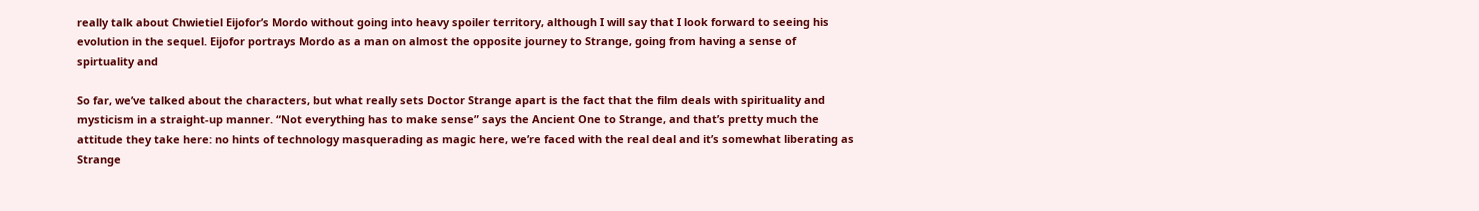really talk about Chwietiel Eijofor’s Mordo without going into heavy spoiler territory, although I will say that I look forward to seeing his evolution in the sequel. Eijofor portrays Mordo as a man on almost the opposite journey to Strange, going from having a sense of spirtuality and

So far, we’ve talked about the characters, but what really sets Doctor Strange apart is the fact that the film deals with spirituality and mysticism in a straight-up manner. “Not everything has to make sense” says the Ancient One to Strange, and that’s pretty much the attitude they take here: no hints of technology masquerading as magic here, we’re faced with the real deal and it’s somewhat liberating as Strange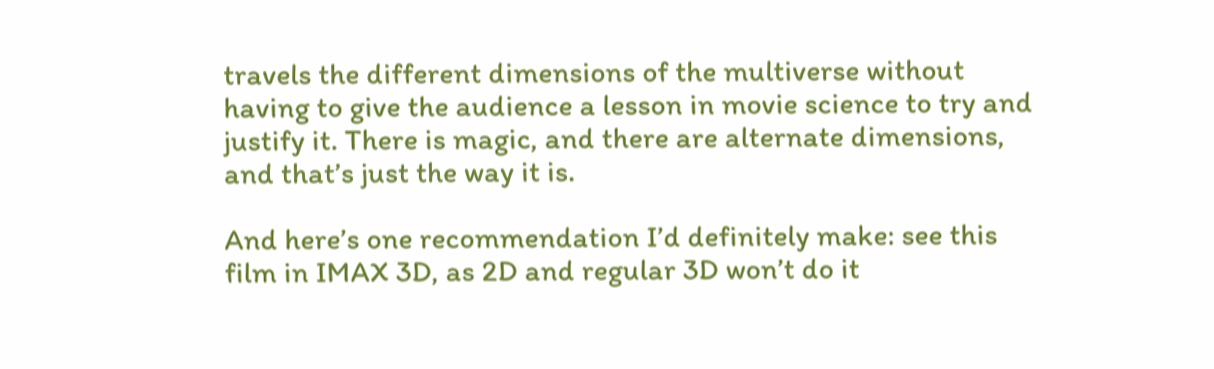travels the different dimensions of the multiverse without having to give the audience a lesson in movie science to try and justify it. There is magic, and there are alternate dimensions, and that’s just the way it is.

And here’s one recommendation I’d definitely make: see this film in IMAX 3D, as 2D and regular 3D won’t do it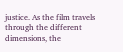justice. As the film travels through the different dimensions, the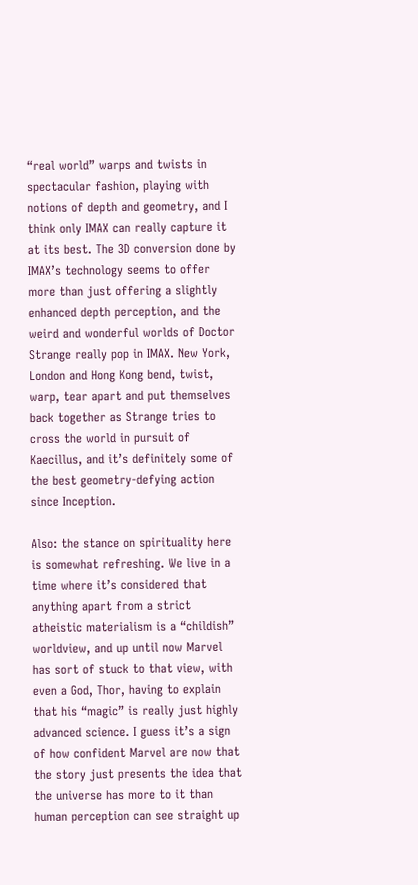“real world” warps and twists in spectacular fashion, playing with notions of depth and geometry, and I think only IMAX can really capture it at its best. The 3D conversion done by IMAX’s technology seems to offer more than just offering a slightly enhanced depth perception, and the weird and wonderful worlds of Doctor Strange really pop in IMAX. New York, London and Hong Kong bend, twist, warp, tear apart and put themselves back together as Strange tries to cross the world in pursuit of Kaecillus, and it’s definitely some of the best geometry-defying action since Inception.

Also: the stance on spirituality here is somewhat refreshing. We live in a time where it’s considered that anything apart from a strict atheistic materialism is a “childish” worldview, and up until now Marvel has sort of stuck to that view, with even a God, Thor, having to explain that his “magic” is really just highly advanced science. I guess it’s a sign of how confident Marvel are now that the story just presents the idea that the universe has more to it than human perception can see straight up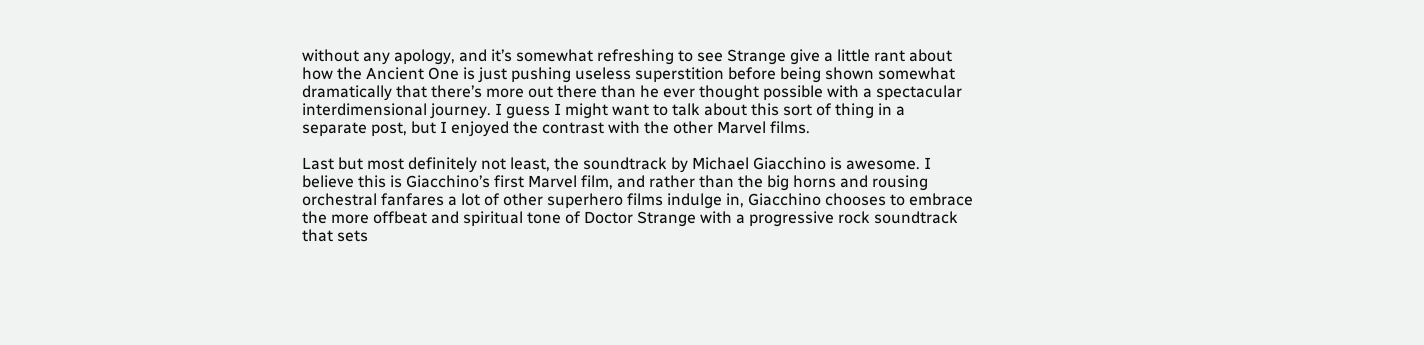without any apology, and it’s somewhat refreshing to see Strange give a little rant about how the Ancient One is just pushing useless superstition before being shown somewhat dramatically that there’s more out there than he ever thought possible with a spectacular interdimensional journey. I guess I might want to talk about this sort of thing in a separate post, but I enjoyed the contrast with the other Marvel films.

Last but most definitely not least, the soundtrack by Michael Giacchino is awesome. I believe this is Giacchino’s first Marvel film, and rather than the big horns and rousing orchestral fanfares a lot of other superhero films indulge in, Giacchino chooses to embrace the more offbeat and spiritual tone of Doctor Strange with a progressive rock soundtrack that sets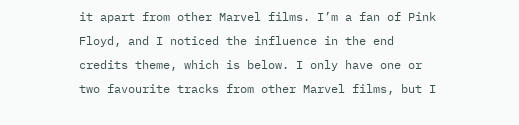it apart from other Marvel films. I’m a fan of Pink Floyd, and I noticed the influence in the end credits theme, which is below. I only have one or two favourite tracks from other Marvel films, but I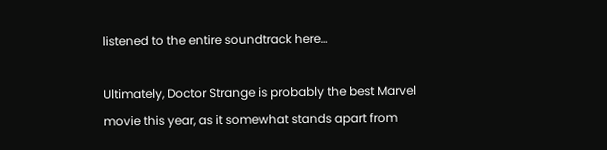listened to the entire soundtrack here…

Ultimately, Doctor Strange is probably the best Marvel movie this year, as it somewhat stands apart from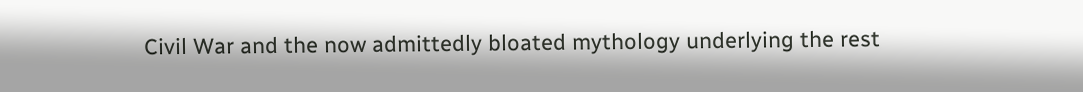Civil War and the now admittedly bloated mythology underlying the rest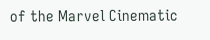of the Marvel Cinematic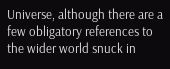Universe, although there are a few obligatory references to the wider world snuck in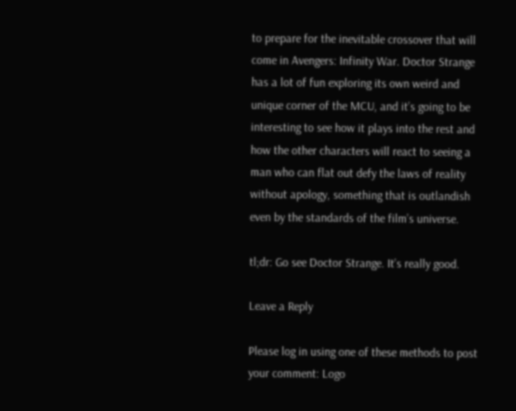to prepare for the inevitable crossover that will come in Avengers: Infinity War. Doctor Strange has a lot of fun exploring its own weird and unique corner of the MCU, and it’s going to be interesting to see how it plays into the rest and how the other characters will react to seeing a man who can flat out defy the laws of reality without apology, something that is outlandish even by the standards of the film’s universe.

tl;dr: Go see Doctor Strange. It’s really good.

Leave a Reply

Please log in using one of these methods to post your comment: Logo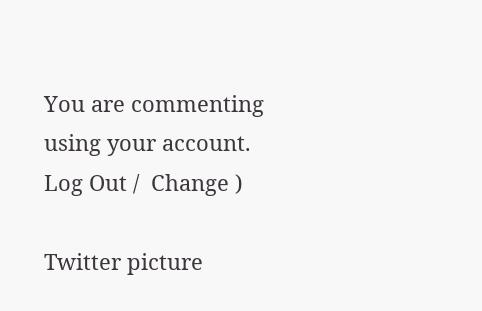You are commenting using your account. Log Out /  Change )

Twitter picture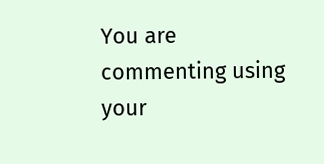You are commenting using your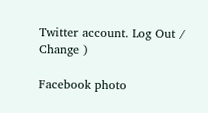Twitter account. Log Out /  Change )

Facebook photo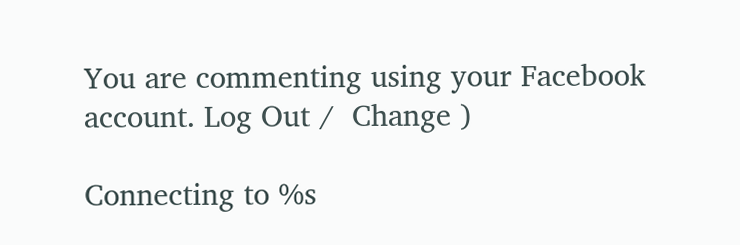You are commenting using your Facebook account. Log Out /  Change )

Connecting to %s